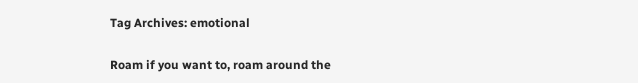Tag Archives: emotional

Roam if you want to, roam around the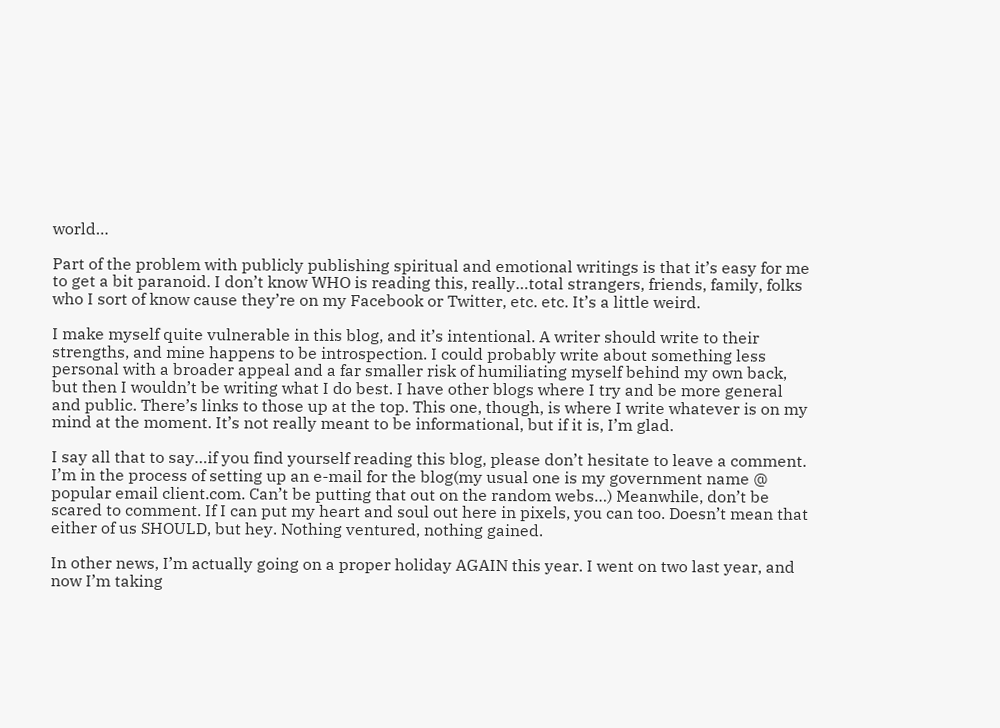world…

Part of the problem with publicly publishing spiritual and emotional writings is that it’s easy for me to get a bit paranoid. I don’t know WHO is reading this, really…total strangers, friends, family, folks who I sort of know cause they’re on my Facebook or Twitter, etc. etc. It’s a little weird.

I make myself quite vulnerable in this blog, and it’s intentional. A writer should write to their strengths, and mine happens to be introspection. I could probably write about something less personal with a broader appeal and a far smaller risk of humiliating myself behind my own back, but then I wouldn’t be writing what I do best. I have other blogs where I try and be more general and public. There’s links to those up at the top. This one, though, is where I write whatever is on my mind at the moment. It’s not really meant to be informational, but if it is, I’m glad.

I say all that to say…if you find yourself reading this blog, please don’t hesitate to leave a comment. I’m in the process of setting up an e-mail for the blog(my usual one is my government name @ popular email client.com. Can’t be putting that out on the random webs…) Meanwhile, don’t be scared to comment. If I can put my heart and soul out here in pixels, you can too. Doesn’t mean that either of us SHOULD, but hey. Nothing ventured, nothing gained.

In other news, I’m actually going on a proper holiday AGAIN this year. I went on two last year, and now I’m taking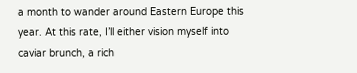a month to wander around Eastern Europe this year. At this rate, I’ll either vision myself into caviar brunch, a rich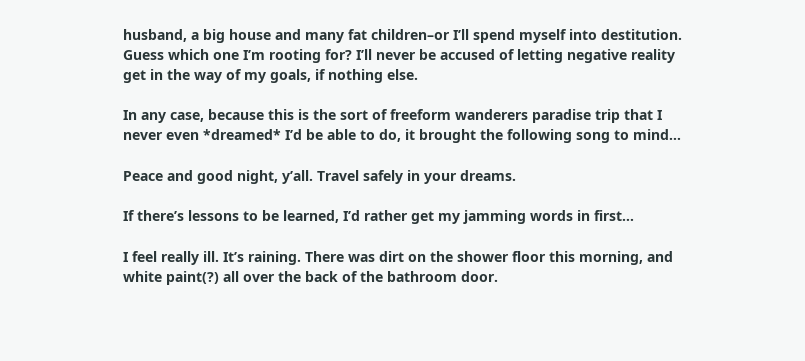husband, a big house and many fat children–or I’ll spend myself into destitution. Guess which one I’m rooting for? I’ll never be accused of letting negative reality get in the way of my goals, if nothing else.

In any case, because this is the sort of freeform wanderers paradise trip that I never even *dreamed* I’d be able to do, it brought the following song to mind…

Peace and good night, y’all. Travel safely in your dreams.

If there’s lessons to be learned, I’d rather get my jamming words in first…

I feel really ill. It’s raining. There was dirt on the shower floor this morning, and white paint(?) all over the back of the bathroom door.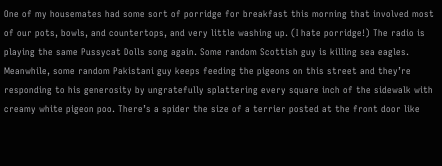One of my housemates had some sort of porridge for breakfast this morning that involved most of our pots, bowls, and countertops, and very little washing up. (I hate porridge!) The radio is playing the same Pussycat Dolls song again. Some random Scottish guy is killing sea eagles. Meanwhile, some random Pakistani guy keeps feeding the pigeons on this street and they’re responding to his generosity by ungratefully splattering every square inch of the sidewalk with creamy white pigeon poo. There’s a spider the size of a terrier posted at the front door like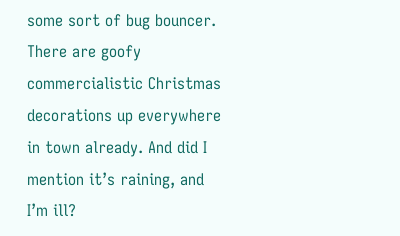some sort of bug bouncer. There are goofy commercialistic Christmas decorations up everywhere in town already. And did I mention it’s raining, and I’m ill?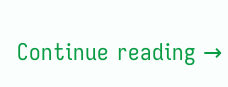Continue reading →